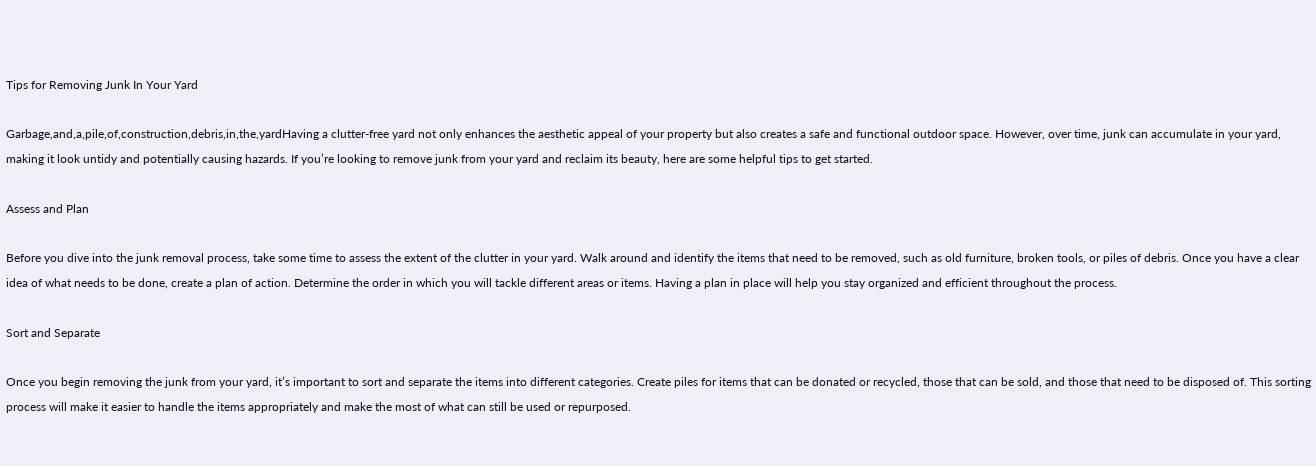Tips for Removing Junk In Your Yard

Garbage,and,a,pile,of,construction,debris,in,the,yardHaving a clutter-free yard not only enhances the aesthetic appeal of your property but also creates a safe and functional outdoor space. However, over time, junk can accumulate in your yard, making it look untidy and potentially causing hazards. If you’re looking to remove junk from your yard and reclaim its beauty, here are some helpful tips to get started.

Assess and Plan

Before you dive into the junk removal process, take some time to assess the extent of the clutter in your yard. Walk around and identify the items that need to be removed, such as old furniture, broken tools, or piles of debris. Once you have a clear idea of what needs to be done, create a plan of action. Determine the order in which you will tackle different areas or items. Having a plan in place will help you stay organized and efficient throughout the process.

Sort and Separate

Once you begin removing the junk from your yard, it’s important to sort and separate the items into different categories. Create piles for items that can be donated or recycled, those that can be sold, and those that need to be disposed of. This sorting process will make it easier to handle the items appropriately and make the most of what can still be used or repurposed.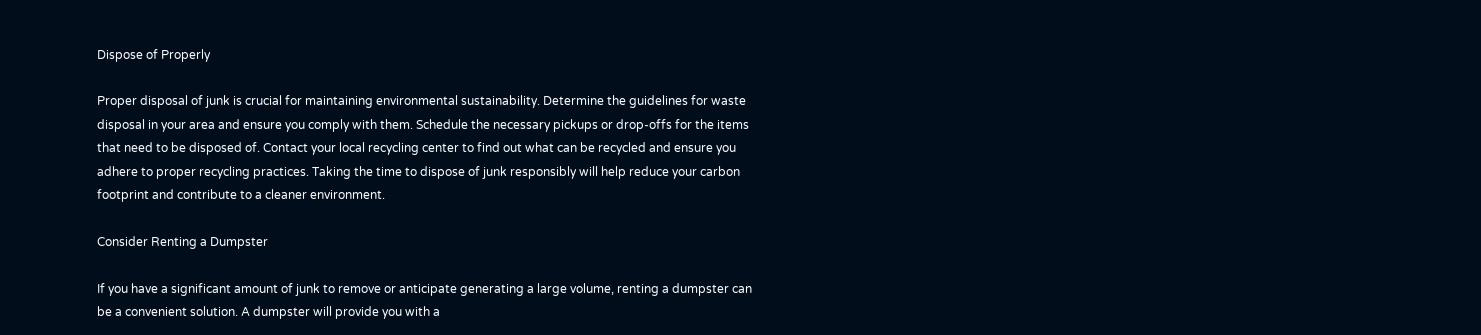Dispose of Properly

Proper disposal of junk is crucial for maintaining environmental sustainability. Determine the guidelines for waste disposal in your area and ensure you comply with them. Schedule the necessary pickups or drop-offs for the items that need to be disposed of. Contact your local recycling center to find out what can be recycled and ensure you adhere to proper recycling practices. Taking the time to dispose of junk responsibly will help reduce your carbon footprint and contribute to a cleaner environment.

Consider Renting a Dumpster

If you have a significant amount of junk to remove or anticipate generating a large volume, renting a dumpster can be a convenient solution. A dumpster will provide you with a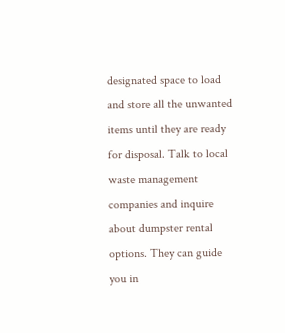designated space to load and store all the unwanted items until they are ready for disposal. Talk to local waste management companies and inquire about dumpster rental options. They can guide you in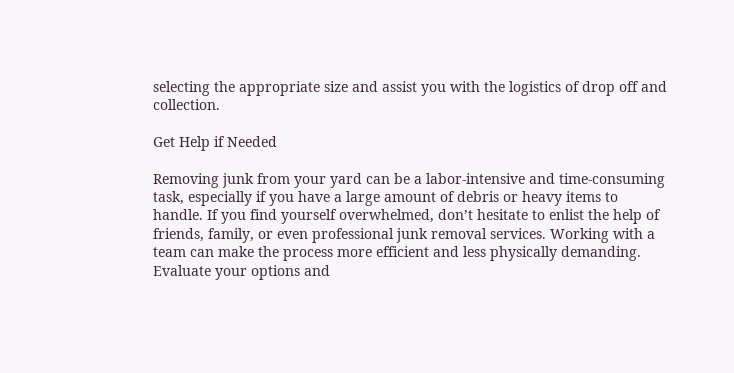selecting the appropriate size and assist you with the logistics of drop off and collection.

Get Help if Needed

Removing junk from your yard can be a labor-intensive and time-consuming task, especially if you have a large amount of debris or heavy items to handle. If you find yourself overwhelmed, don’t hesitate to enlist the help of friends, family, or even professional junk removal services. Working with a team can make the process more efficient and less physically demanding. Evaluate your options and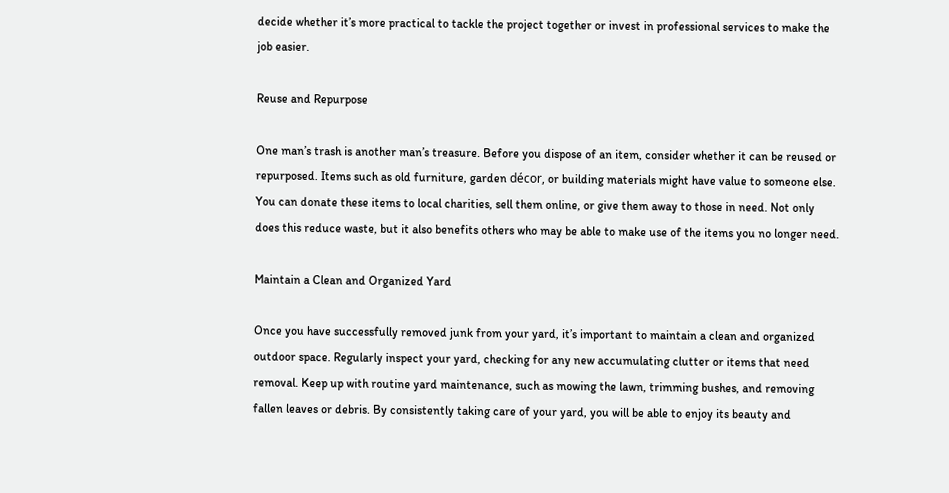decide whether it’s more practical to tackle the project together or invest in professional services to make the job easier.

Reuse and Repurpose

One man’s trash is another man’s treasure. Before you dispose of an item, consider whether it can be reused or repurposed. Items such as old furniture, garden décor, or building materials might have value to someone else. You can donate these items to local charities, sell them online, or give them away to those in need. Not only does this reduce waste, but it also benefits others who may be able to make use of the items you no longer need.

Maintain a Clean and Organized Yard

Once you have successfully removed junk from your yard, it’s important to maintain a clean and organized outdoor space. Regularly inspect your yard, checking for any new accumulating clutter or items that need removal. Keep up with routine yard maintenance, such as mowing the lawn, trimming bushes, and removing fallen leaves or debris. By consistently taking care of your yard, you will be able to enjoy its beauty and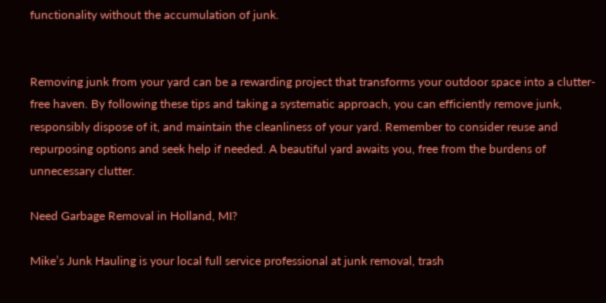functionality without the accumulation of junk.


Removing junk from your yard can be a rewarding project that transforms your outdoor space into a clutter-free haven. By following these tips and taking a systematic approach, you can efficiently remove junk, responsibly dispose of it, and maintain the cleanliness of your yard. Remember to consider reuse and repurposing options and seek help if needed. A beautiful yard awaits you, free from the burdens of unnecessary clutter.

Need Garbage Removal in Holland, MI?

Mike’s Junk Hauling is your local full service professional at junk removal, trash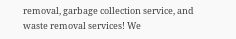removal, garbage collection service, and waste removal services! We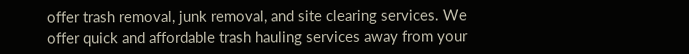offer trash removal, junk removal, and site clearing services. We offer quick and affordable trash hauling services away from your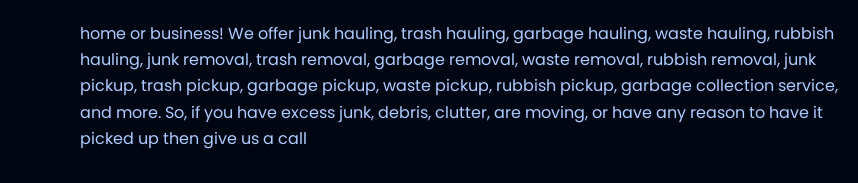home or business! We offer junk hauling, trash hauling, garbage hauling, waste hauling, rubbish hauling, junk removal, trash removal, garbage removal, waste removal, rubbish removal, junk pickup, trash pickup, garbage pickup, waste pickup, rubbish pickup, garbage collection service, and more. So, if you have excess junk, debris, clutter, are moving, or have any reason to have it picked up then give us a call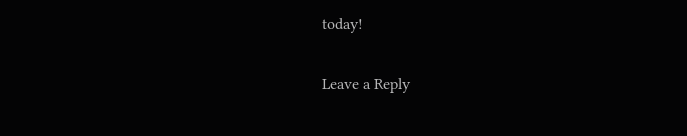today!

Leave a Reply